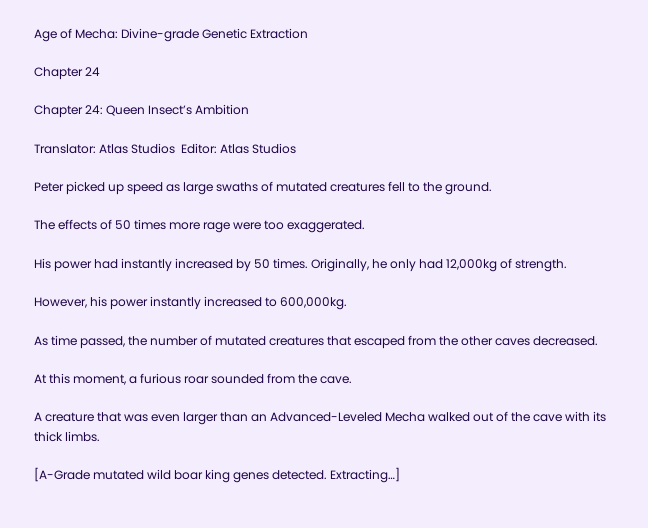Age of Mecha: Divine-grade Genetic Extraction

Chapter 24

Chapter 24: Queen Insect’s Ambition

Translator: Atlas Studios  Editor: Atlas Studios

Peter picked up speed as large swaths of mutated creatures fell to the ground.

The effects of 50 times more rage were too exaggerated.

His power had instantly increased by 50 times. Originally, he only had 12,000kg of strength.

However, his power instantly increased to 600,000kg.

As time passed, the number of mutated creatures that escaped from the other caves decreased.

At this moment, a furious roar sounded from the cave.

A creature that was even larger than an Advanced-Leveled Mecha walked out of the cave with its thick limbs.

[A-Grade mutated wild boar king genes detected. Extracting…]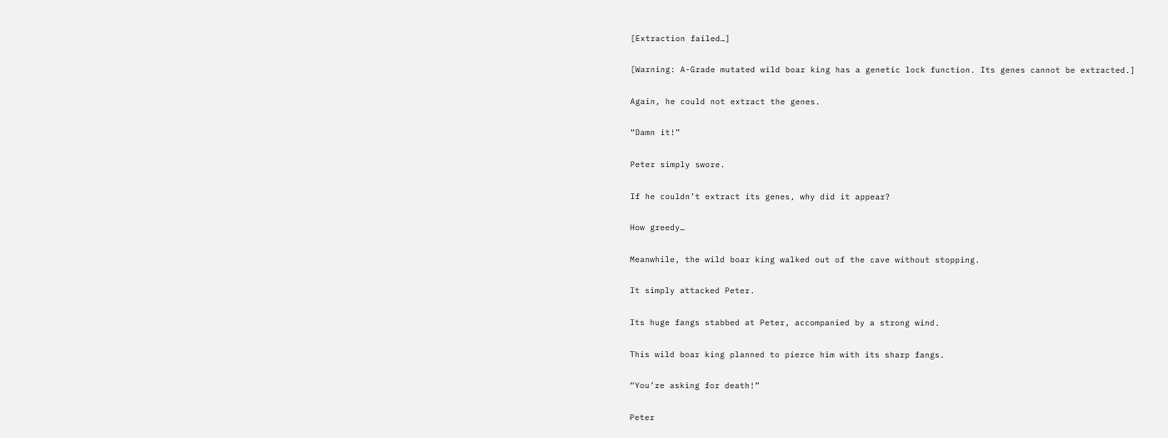[Extraction failed…]

[Warning: A-Grade mutated wild boar king has a genetic lock function. Its genes cannot be extracted.]

Again, he could not extract the genes.

“Damn it!”

Peter simply swore.

If he couldn’t extract its genes, why did it appear?

How greedy…

Meanwhile, the wild boar king walked out of the cave without stopping.

It simply attacked Peter.

Its huge fangs stabbed at Peter, accompanied by a strong wind.

This wild boar king planned to pierce him with its sharp fangs.

“You’re asking for death!”

Peter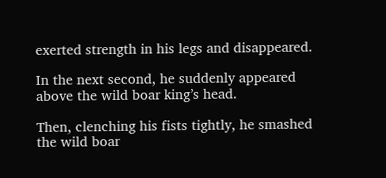exerted strength in his legs and disappeared.

In the next second, he suddenly appeared above the wild boar king’s head.

Then, clenching his fists tightly, he smashed the wild boar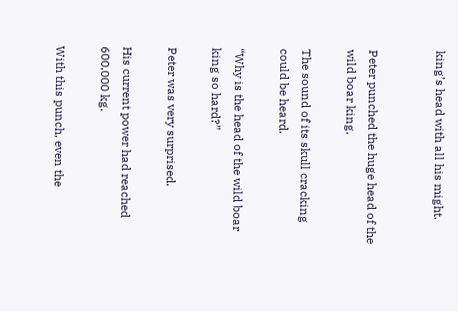king’s head with all his might.


Peter punched the huge head of the wild boar king.

The sound of its skull cracking could be heard.

“Why is the head of the wild boar king so hard?”

Peter was very surprised.

His current power had reached 600,000 kg.

With this punch, even the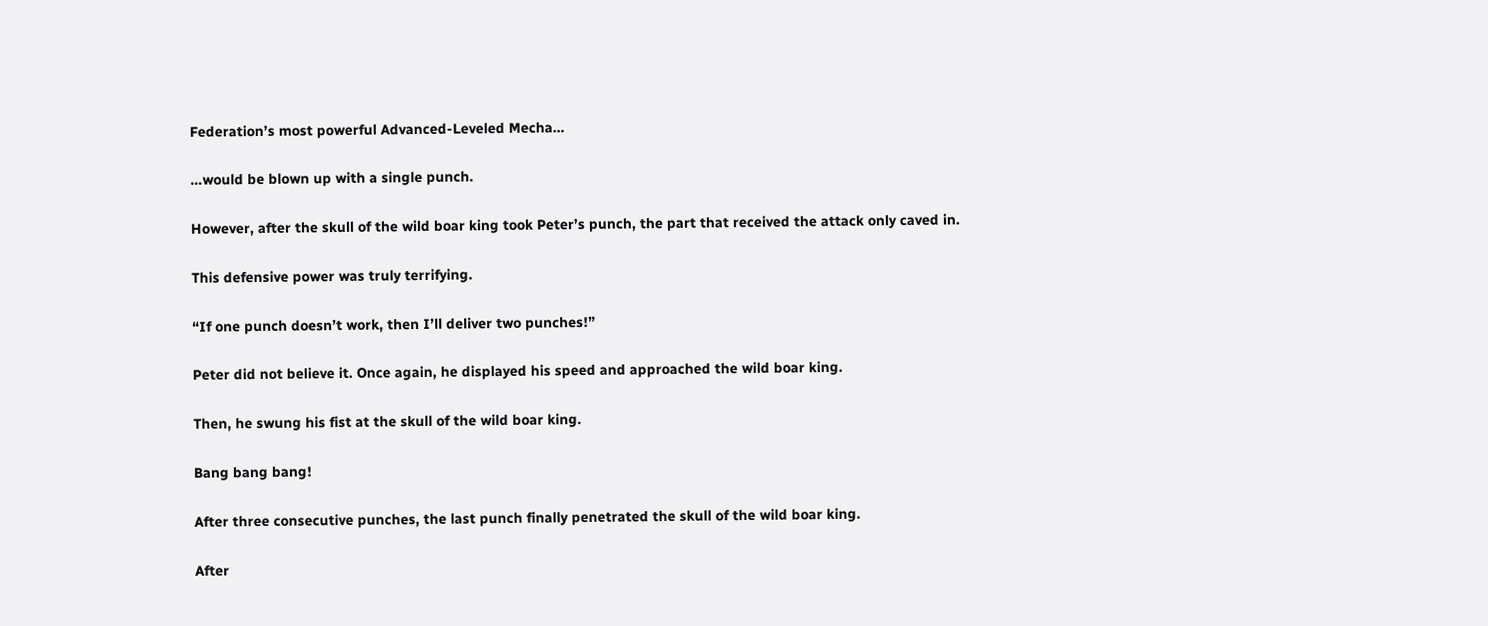Federation’s most powerful Advanced-Leveled Mecha…

…would be blown up with a single punch.

However, after the skull of the wild boar king took Peter’s punch, the part that received the attack only caved in.

This defensive power was truly terrifying.

“If one punch doesn’t work, then I’ll deliver two punches!”

Peter did not believe it. Once again, he displayed his speed and approached the wild boar king.

Then, he swung his fist at the skull of the wild boar king.

Bang bang bang!

After three consecutive punches, the last punch finally penetrated the skull of the wild boar king.

After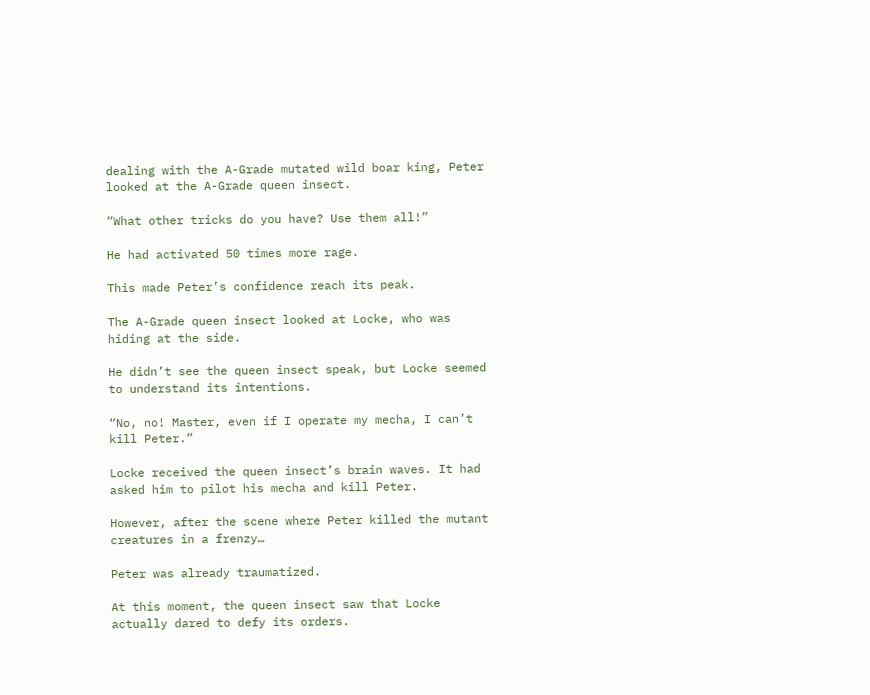dealing with the A-Grade mutated wild boar king, Peter looked at the A-Grade queen insect.

“What other tricks do you have? Use them all!”

He had activated 50 times more rage.

This made Peter’s confidence reach its peak.

The A-Grade queen insect looked at Locke, who was hiding at the side.

He didn’t see the queen insect speak, but Locke seemed to understand its intentions.

“No, no! Master, even if I operate my mecha, I can’t kill Peter.”

Locke received the queen insect’s brain waves. It had asked him to pilot his mecha and kill Peter.

However, after the scene where Peter killed the mutant creatures in a frenzy…

Peter was already traumatized.

At this moment, the queen insect saw that Locke actually dared to defy its orders.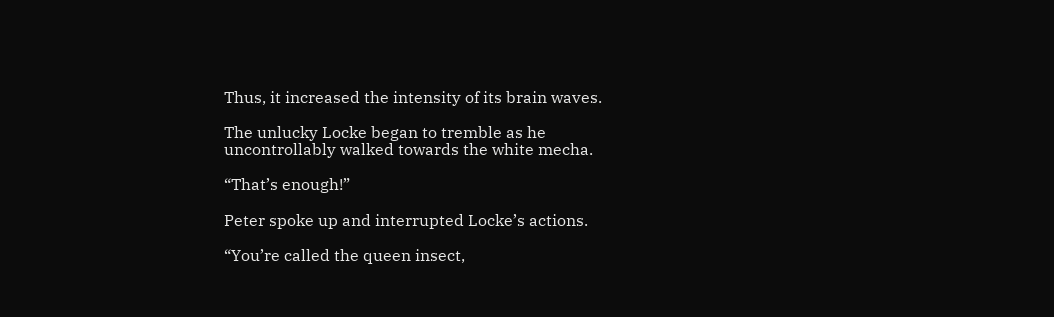Thus, it increased the intensity of its brain waves.

The unlucky Locke began to tremble as he uncontrollably walked towards the white mecha.

“That’s enough!”

Peter spoke up and interrupted Locke’s actions.

“You’re called the queen insect,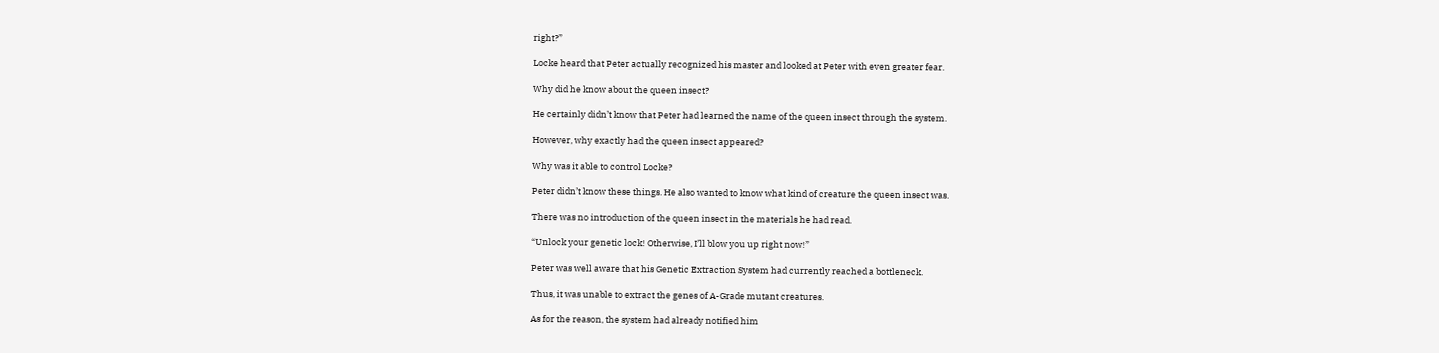right?”

Locke heard that Peter actually recognized his master and looked at Peter with even greater fear.

Why did he know about the queen insect?

He certainly didn’t know that Peter had learned the name of the queen insect through the system.

However, why exactly had the queen insect appeared?

Why was it able to control Locke?

Peter didn’t know these things. He also wanted to know what kind of creature the queen insect was.

There was no introduction of the queen insect in the materials he had read.

“Unlock your genetic lock! Otherwise, I’ll blow you up right now!”

Peter was well aware that his Genetic Extraction System had currently reached a bottleneck.

Thus, it was unable to extract the genes of A-Grade mutant creatures.

As for the reason, the system had already notified him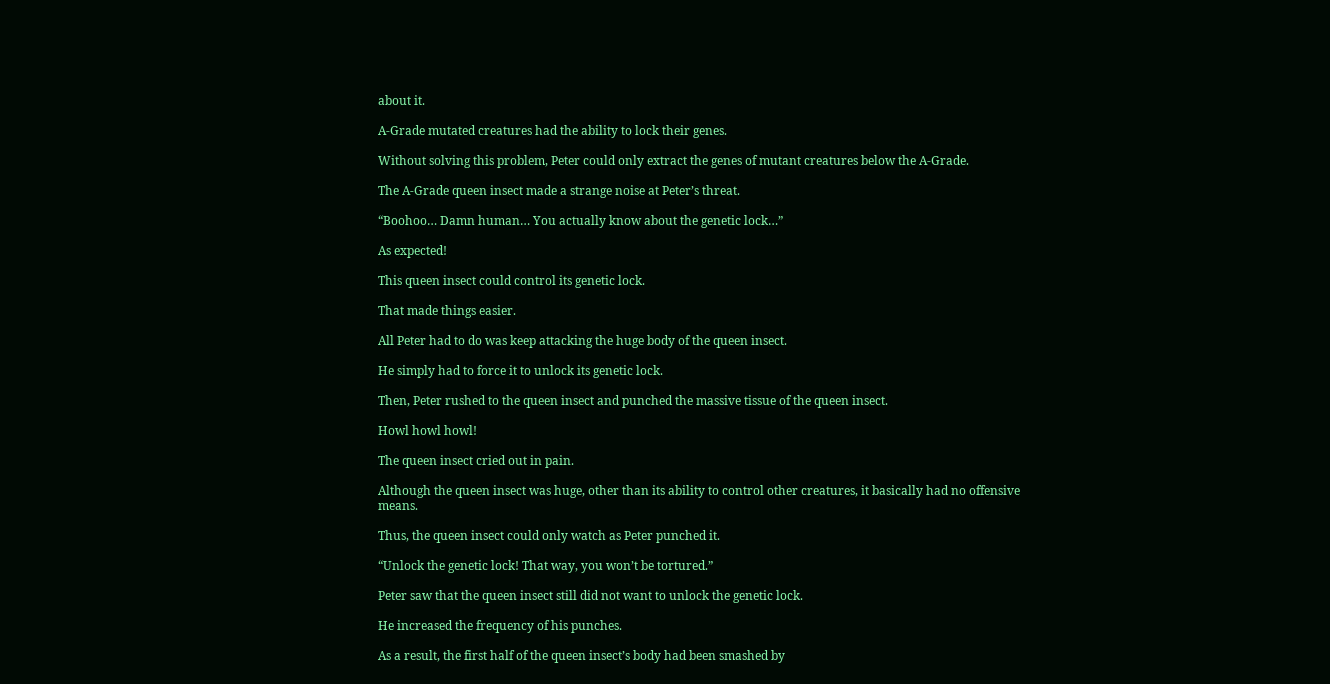about it.

A-Grade mutated creatures had the ability to lock their genes.

Without solving this problem, Peter could only extract the genes of mutant creatures below the A-Grade.

The A-Grade queen insect made a strange noise at Peter’s threat.

“Boohoo… Damn human… You actually know about the genetic lock…”

As expected!

This queen insect could control its genetic lock.

That made things easier.

All Peter had to do was keep attacking the huge body of the queen insect.

He simply had to force it to unlock its genetic lock.

Then, Peter rushed to the queen insect and punched the massive tissue of the queen insect.

Howl howl howl!

The queen insect cried out in pain.

Although the queen insect was huge, other than its ability to control other creatures, it basically had no offensive means.

Thus, the queen insect could only watch as Peter punched it.

“Unlock the genetic lock! That way, you won’t be tortured.”

Peter saw that the queen insect still did not want to unlock the genetic lock.

He increased the frequency of his punches.

As a result, the first half of the queen insect’s body had been smashed by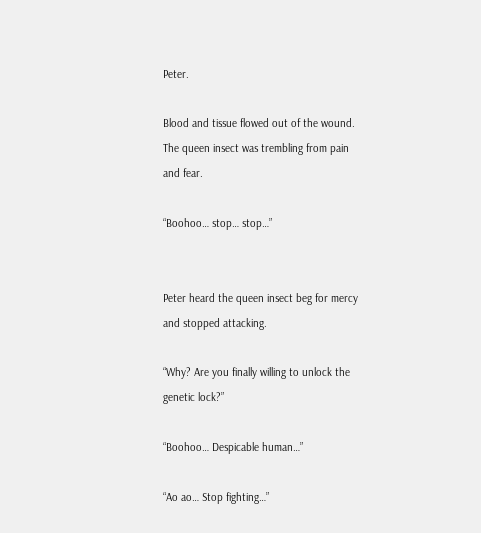Peter.

Blood and tissue flowed out of the wound. The queen insect was trembling from pain and fear.

“Boohoo… stop… stop…”


Peter heard the queen insect beg for mercy and stopped attacking.

“Why? Are you finally willing to unlock the genetic lock?”

“Boohoo… Despicable human…”

“Ao ao… Stop fighting…”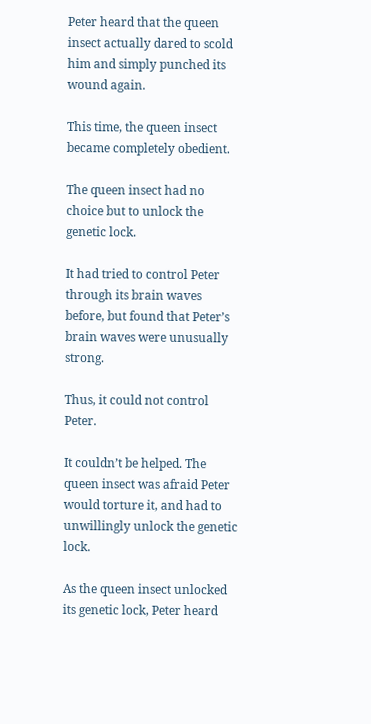Peter heard that the queen insect actually dared to scold him and simply punched its wound again.

This time, the queen insect became completely obedient.

The queen insect had no choice but to unlock the genetic lock.

It had tried to control Peter through its brain waves before, but found that Peter’s brain waves were unusually strong.

Thus, it could not control Peter.

It couldn’t be helped. The queen insect was afraid Peter would torture it, and had to unwillingly unlock the genetic lock.

As the queen insect unlocked its genetic lock, Peter heard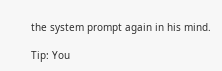the system prompt again in his mind.

Tip: You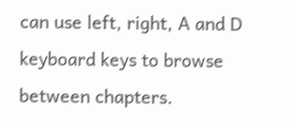can use left, right, A and D keyboard keys to browse between chapters.